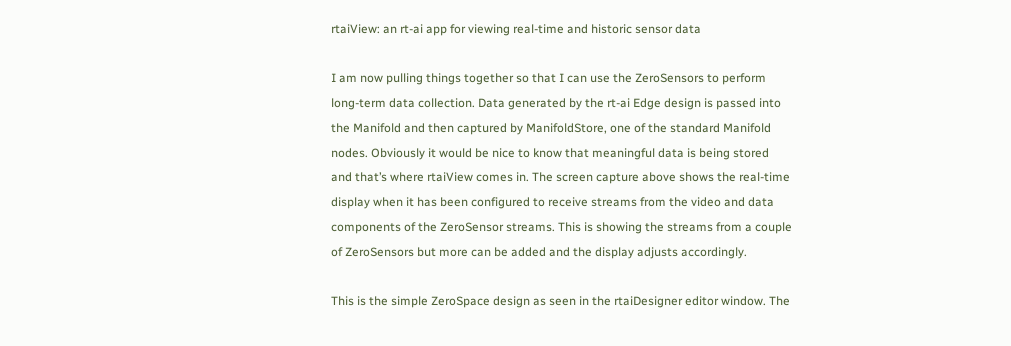rtaiView: an rt-ai app for viewing real-time and historic sensor data

I am now pulling things together so that I can use the ZeroSensors to perform long-term data collection. Data generated by the rt-ai Edge design is passed into the Manifold and then captured by ManifoldStore, one of the standard Manifold nodes. Obviously it would be nice to know that meaningful data is being stored and that’s where rtaiView comes in. The screen capture above shows the real-time display when it has been configured to receive streams from the video and data components of the ZeroSensor streams. This is showing the streams from a couple of ZeroSensors but more can be added and the display adjusts accordingly.

This is the simple ZeroSpace design as seen in the rtaiDesigner editor window. The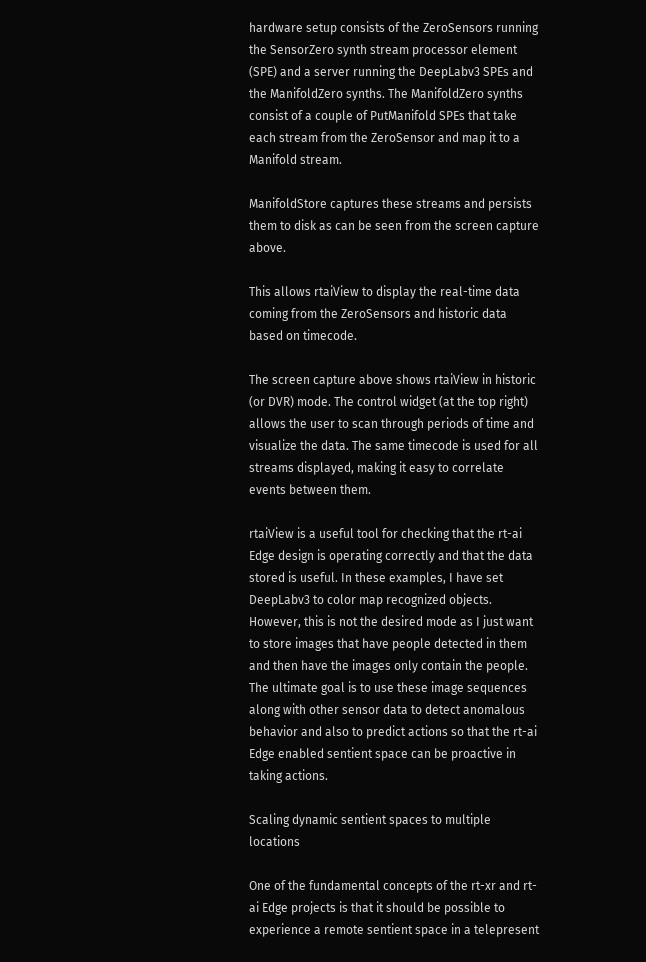hardware setup consists of the ZeroSensors running the SensorZero synth stream processor element (SPE) and a server running the DeepLabv3 SPEs and the ManifoldZero synths. The ManifoldZero synths consist of a couple of PutManifold SPEs that take each stream from the ZeroSensor and map it to a Manifold stream.

ManifoldStore captures these streams and persists them to disk as can be seen from the screen capture above.

This allows rtaiView to display the real-time data coming from the ZeroSensors and historic data based on timecode.

The screen capture above shows rtaiView in historic (or DVR) mode. The control widget (at the top right) allows the user to scan through periods of time and visualize the data. The same timecode is used for all streams displayed, making it easy to correlate events between them.

rtaiView is a useful tool for checking that the rt-ai Edge design is operating correctly and that the data stored is useful. In these examples, I have set DeepLabv3 to color map recognized objects. However, this is not the desired mode as I just want to store images that have people detected in them and then have the images only contain the people. The ultimate goal is to use these image sequences along with other sensor data to detect anomalous behavior and also to predict actions so that the rt-ai Edge enabled sentient space can be proactive in taking actions.

Scaling dynamic sentient spaces to multiple locations

One of the fundamental concepts of the rt-xr and rt-ai Edge projects is that it should be possible to experience a remote sentient space in a telepresent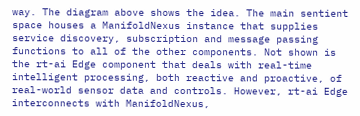way. The diagram above shows the idea. The main sentient space houses a ManifoldNexus instance that supplies service discovery, subscription and message passing functions to all of the other components. Not shown is the rt-ai Edge component that deals with real-time intelligent processing, both reactive and proactive, of real-world sensor data and controls. However, rt-ai Edge interconnects with ManifoldNexus,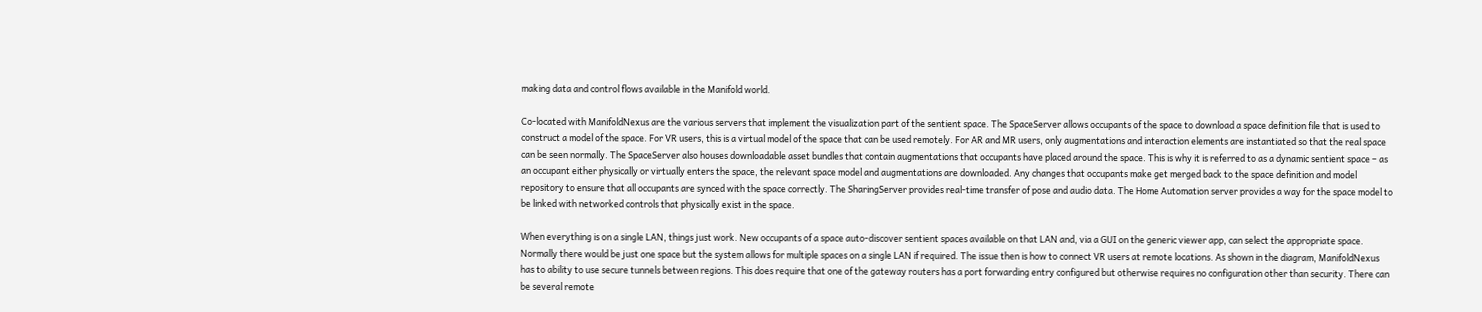making data and control flows available in the Manifold world.

Co-located with ManifoldNexus are the various servers that implement the visualization part of the sentient space. The SpaceServer allows occupants of the space to download a space definition file that is used to construct a model of the space. For VR users, this is a virtual model of the space that can be used remotely. For AR and MR users, only augmentations and interaction elements are instantiated so that the real space can be seen normally. The SpaceServer also houses downloadable asset bundles that contain augmentations that occupants have placed around the space. This is why it is referred to as a dynamic sentient space – as an occupant either physically or virtually enters the space, the relevant space model and augmentations are downloaded. Any changes that occupants make get merged back to the space definition and model repository to ensure that all occupants are synced with the space correctly. The SharingServer provides real-time transfer of pose and audio data. The Home Automation server provides a way for the space model to be linked with networked controls that physically exist in the space.

When everything is on a single LAN, things just work. New occupants of a space auto-discover sentient spaces available on that LAN and, via a GUI on the generic viewer app, can select the appropriate space. Normally there would be just one space but the system allows for multiple spaces on a single LAN if required. The issue then is how to connect VR users at remote locations. As shown in the diagram, ManifoldNexus has to ability to use secure tunnels between regions. This does require that one of the gateway routers has a port forwarding entry configured but otherwise requires no configuration other than security. There can be several remote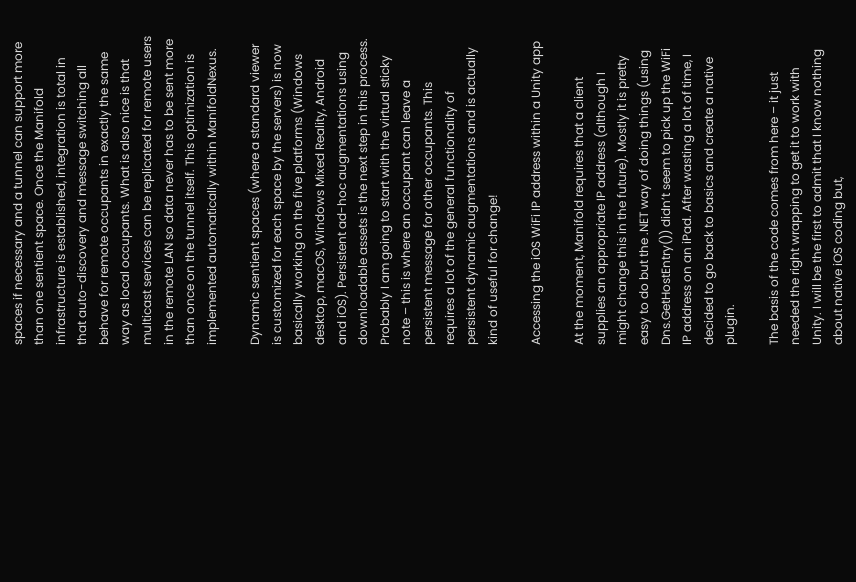spaces if necessary and a tunnel can support more than one sentient space. Once the Manifold infrastructure is established, integration is total in that auto-discovery and message switching all behave for remote occupants in exactly the same way as local occupants. What is also nice is that multicast services can be replicated for remote users in the remote LAN so data never has to be sent more than once on the tunnel itself. This optimization is implemented automatically within ManifoldNexus.

Dynamic sentient spaces (where a standard viewer is customized for each space by the servers) is now basically working on the five platforms (Windows desktop, macOS, Windows Mixed Reality, Android and iOS). Persistent ad-hoc augmentations using downloadable assets is the next step in this process. Probably I am going to start with the virtual sticky note – this is where an occupant can leave a persistent message for other occupants. This requires a lot of the general functionality of persistent dynamic augmentations and is actually kind of useful for change!

Accessing the iOS WiFi IP address within a Unity app

At the moment, Manifold requires that a client supplies an appropriate IP address (although I might change this in the future). Mostly it is pretty easy to do but the .NET way of doing things (using Dns.GetHostEntry()) didn’t seem to pick up the WiFi IP address on an iPad. After wasting a lot of time, I decided to go back to basics and create a native plugin.

The basis of the code comes from here – it just needed the right wrapping to get it to work with Unity. I will be the first to admit that I know nothing about native iOS coding but,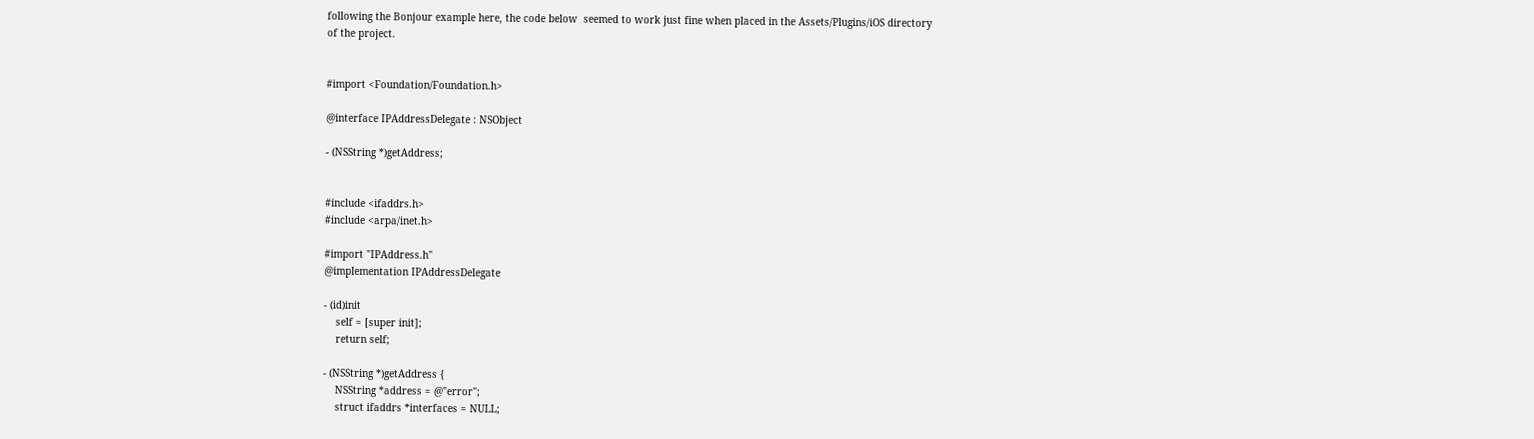following the Bonjour example here, the code below  seemed to work just fine when placed in the Assets/Plugins/iOS directory of the project.


#import <Foundation/Foundation.h>

@interface IPAddressDelegate : NSObject

- (NSString *)getAddress;


#include <ifaddrs.h>
#include <arpa/inet.h>

#import "IPAddress.h"
@implementation IPAddressDelegate

- (id)init
    self = [super init];
    return self;

- (NSString *)getAddress {
    NSString *address = @"error";
    struct ifaddrs *interfaces = NULL;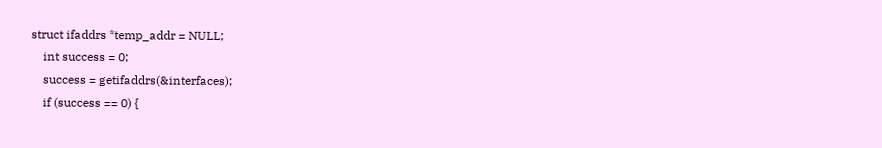struct ifaddrs *temp_addr = NULL;
    int success = 0;
    success = getifaddrs(&interfaces);
    if (success == 0) {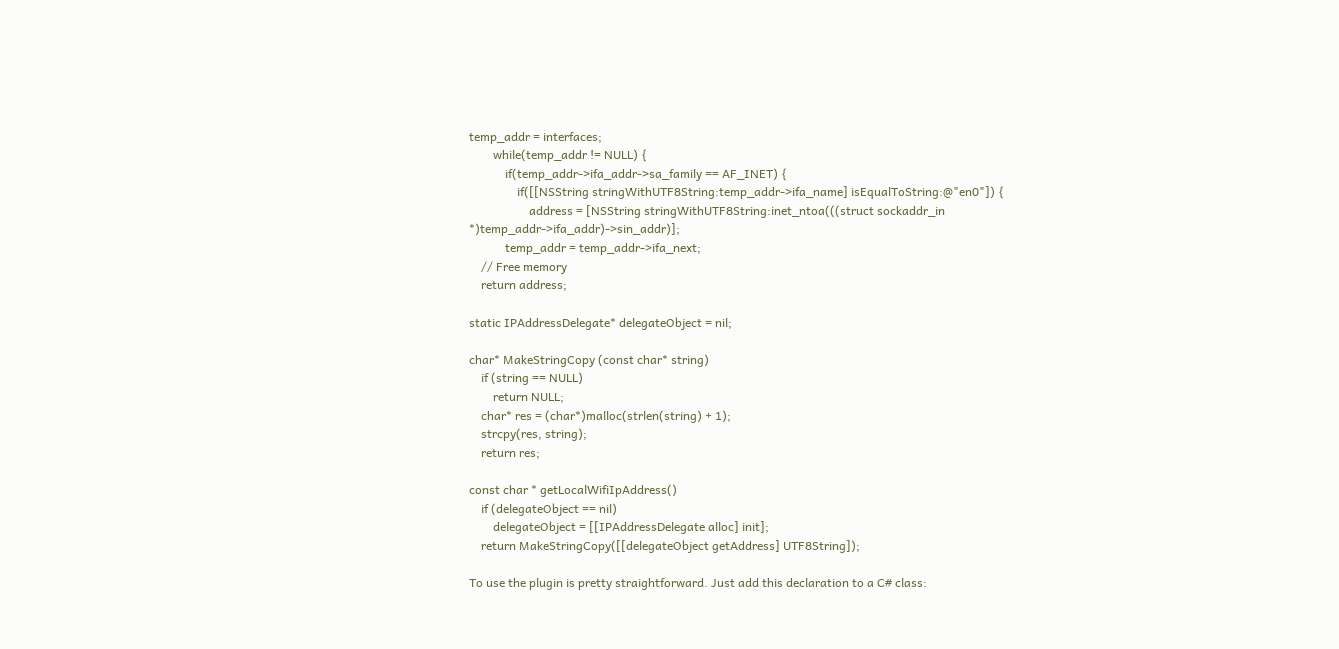temp_addr = interfaces;
        while(temp_addr != NULL) {
            if(temp_addr->ifa_addr->sa_family == AF_INET) {
                if([[NSString stringWithUTF8String:temp_addr->ifa_name] isEqualToString:@"en0"]) {
                    address = [NSString stringWithUTF8String:inet_ntoa(((struct sockaddr_in *)temp_addr->ifa_addr)->sin_addr)];
            temp_addr = temp_addr->ifa_next;
    // Free memory
    return address;

static IPAddressDelegate* delegateObject = nil;

char* MakeStringCopy (const char* string)
    if (string == NULL)
        return NULL;
    char* res = (char*)malloc(strlen(string) + 1);
    strcpy(res, string);
    return res;

const char * getLocalWifiIpAddress()
    if (delegateObject == nil)
        delegateObject = [[IPAddressDelegate alloc] init];
    return MakeStringCopy([[delegateObject getAddress] UTF8String]);

To use the plugin is pretty straightforward. Just add this declaration to a C# class: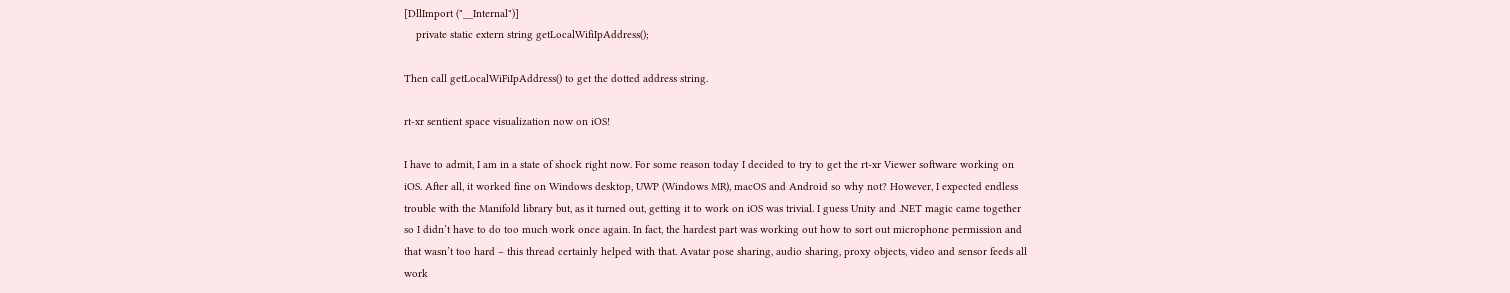[DllImport ("__Internal")]
    private static extern string getLocalWifiIpAddress();

Then call getLocalWiFiIpAddress() to get the dotted address string.

rt-xr sentient space visualization now on iOS!

I have to admit, I am in a state of shock right now. For some reason today I decided to try to get the rt-xr Viewer software working on iOS. After all, it worked fine on Windows desktop, UWP (Windows MR), macOS and Android so why not? However, I expected endless trouble with the Manifold library but, as it turned out, getting it to work on iOS was trivial. I guess Unity and .NET magic came together so I didn’t have to do too much work once again. In fact, the hardest part was working out how to sort out microphone permission and that wasn’t too hard – this thread certainly helped with that. Avatar pose sharing, audio sharing, proxy objects, video and sensor feeds all work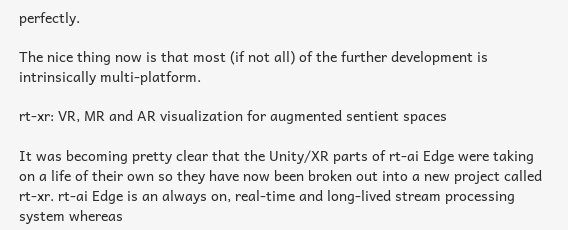perfectly.

The nice thing now is that most (if not all) of the further development is intrinsically multi-platform.

rt-xr: VR, MR and AR visualization for augmented sentient spaces

It was becoming pretty clear that the Unity/XR parts of rt-ai Edge were taking on a life of their own so they have now been broken out into a new project called rt-xr. rt-ai Edge is an always on, real-time and long-lived stream processing system whereas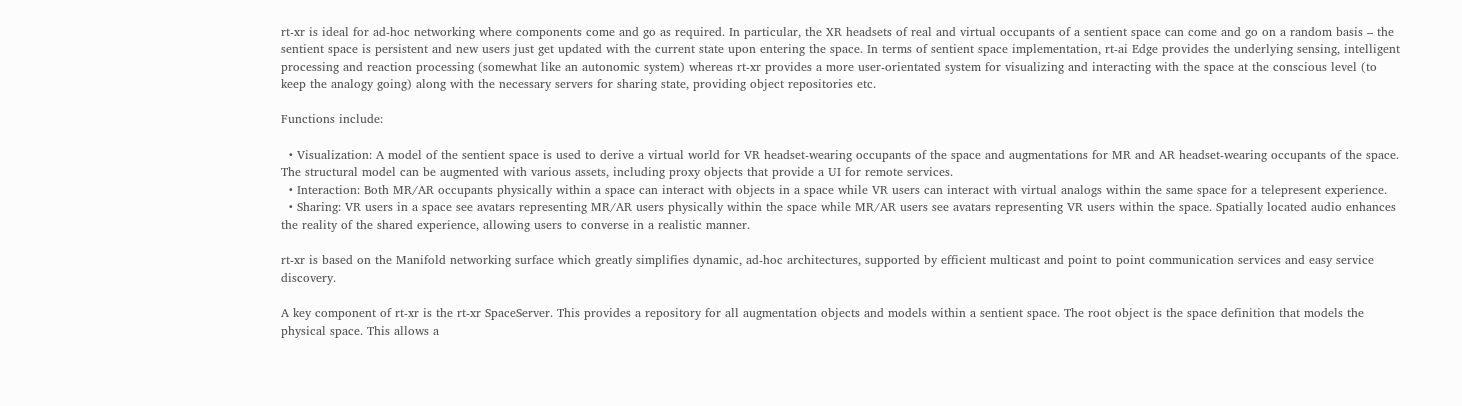rt-xr is ideal for ad-hoc networking where components come and go as required. In particular, the XR headsets of real and virtual occupants of a sentient space can come and go on a random basis – the sentient space is persistent and new users just get updated with the current state upon entering the space. In terms of sentient space implementation, rt-ai Edge provides the underlying sensing, intelligent processing and reaction processing (somewhat like an autonomic system) whereas rt-xr provides a more user-orientated system for visualizing and interacting with the space at the conscious level (to keep the analogy going) along with the necessary servers for sharing state, providing object repositories etc.

Functions include:

  • Visualization: A model of the sentient space is used to derive a virtual world for VR headset-wearing occupants of the space and augmentations for MR and AR headset-wearing occupants of the space. The structural model can be augmented with various assets, including proxy objects that provide a UI for remote services.
  • Interaction: Both MR/AR occupants physically within a space can interact with objects in a space while VR users can interact with virtual analogs within the same space for a telepresent experience.
  • Sharing: VR users in a space see avatars representing MR/AR users physically within the space while MR/AR users see avatars representing VR users within the space. Spatially located audio enhances the reality of the shared experience, allowing users to converse in a realistic manner.

rt-xr is based on the Manifold networking surface which greatly simplifies dynamic, ad-hoc architectures, supported by efficient multicast and point to point communication services and easy service discovery.

A key component of rt-xr is the rt-xr SpaceServer. This provides a repository for all augmentation objects and models within a sentient space. The root object is the space definition that models the physical space. This allows a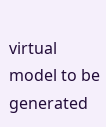virtual model to be generated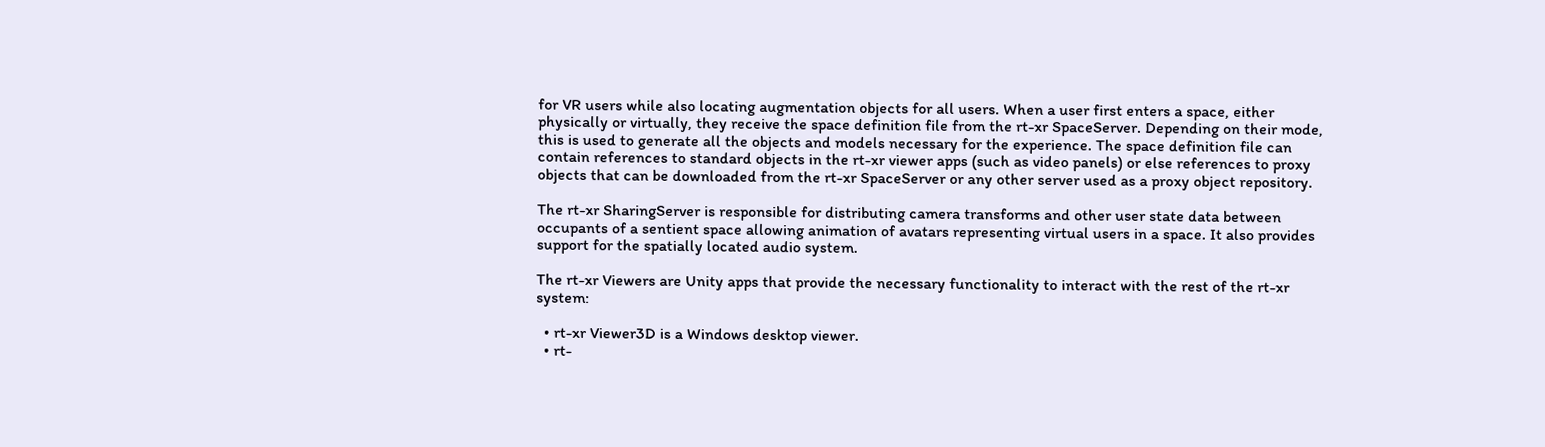for VR users while also locating augmentation objects for all users. When a user first enters a space, either physically or virtually, they receive the space definition file from the rt-xr SpaceServer. Depending on their mode, this is used to generate all the objects and models necessary for the experience. The space definition file can contain references to standard objects in the rt-xr viewer apps (such as video panels) or else references to proxy objects that can be downloaded from the rt-xr SpaceServer or any other server used as a proxy object repository.

The rt-xr SharingServer is responsible for distributing camera transforms and other user state data between occupants of a sentient space allowing animation of avatars representing virtual users in a space. It also provides support for the spatially located audio system.

The rt-xr Viewers are Unity apps that provide the necessary functionality to interact with the rest of the rt-xr system:

  • rt-xr Viewer3D is a Windows desktop viewer.
  • rt-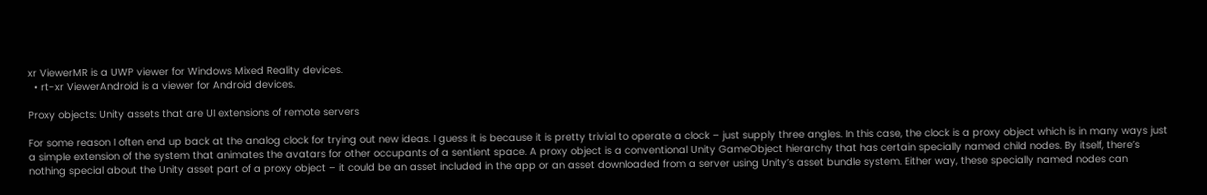xr ViewerMR is a UWP viewer for Windows Mixed Reality devices.
  • rt-xr ViewerAndroid is a viewer for Android devices.

Proxy objects: Unity assets that are UI extensions of remote servers

For some reason I often end up back at the analog clock for trying out new ideas. I guess it is because it is pretty trivial to operate a clock – just supply three angles. In this case, the clock is a proxy object which is in many ways just a simple extension of the system that animates the avatars for other occupants of a sentient space. A proxy object is a conventional Unity GameObject hierarchy that has certain specially named child nodes. By itself, there’s nothing special about the Unity asset part of a proxy object – it could be an asset included in the app or an asset downloaded from a server using Unity’s asset bundle system. Either way, these specially named nodes can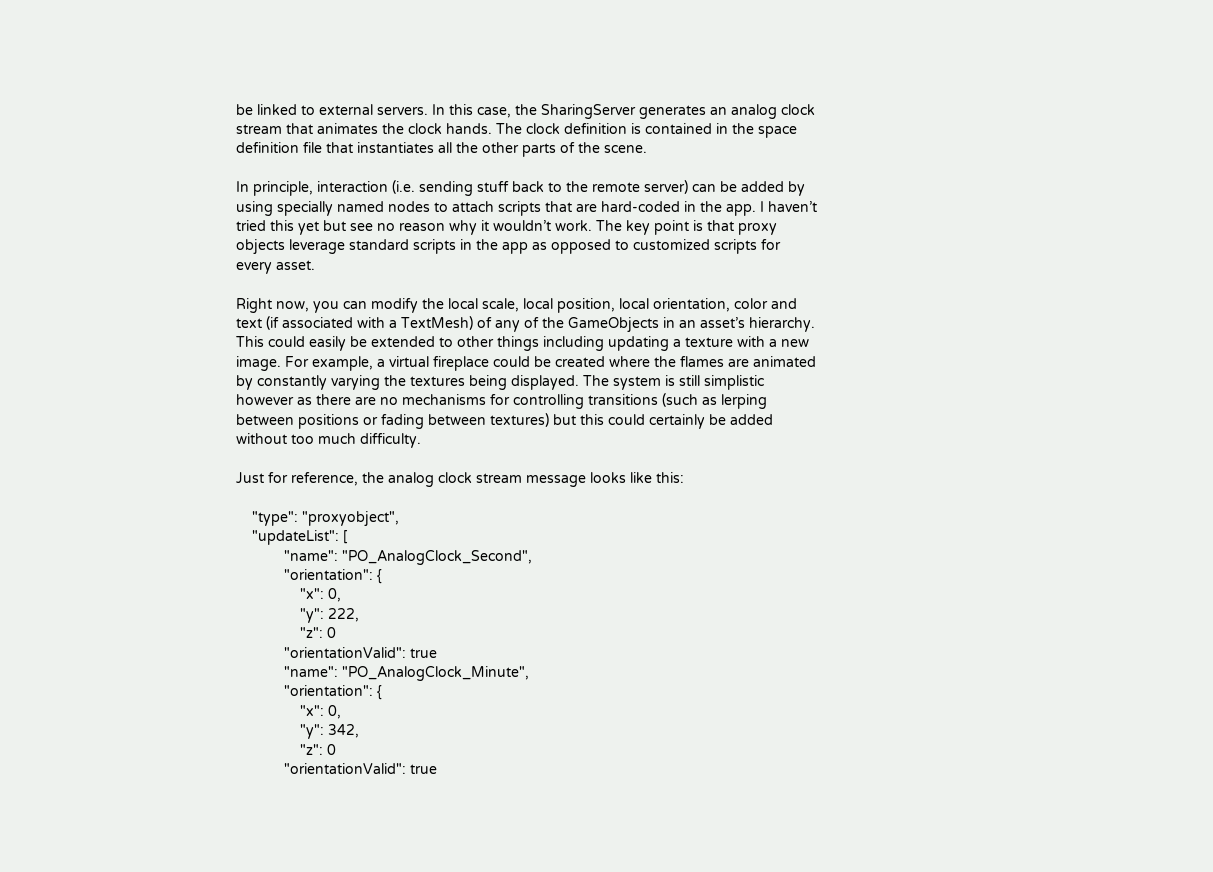be linked to external servers. In this case, the SharingServer generates an analog clock stream that animates the clock hands. The clock definition is contained in the space definition file that instantiates all the other parts of the scene.

In principle, interaction (i.e. sending stuff back to the remote server) can be added by using specially named nodes to attach scripts that are hard-coded in the app. I haven’t tried this yet but see no reason why it wouldn’t work. The key point is that proxy objects leverage standard scripts in the app as opposed to customized scripts for every asset.

Right now, you can modify the local scale, local position, local orientation, color and text (if associated with a TextMesh) of any of the GameObjects in an asset’s hierarchy. This could easily be extended to other things including updating a texture with a new image. For example, a virtual fireplace could be created where the flames are animated by constantly varying the textures being displayed. The system is still simplistic however as there are no mechanisms for controlling transitions (such as lerping between positions or fading between textures) but this could certainly be added without too much difficulty.

Just for reference, the analog clock stream message looks like this:

    "type": "proxyobject",
    "updateList": [
            "name": "PO_AnalogClock_Second",
            "orientation": {
                "x": 0,
                "y": 222,
                "z": 0
            "orientationValid": true
            "name": "PO_AnalogClock_Minute",
            "orientation": {
                "x": 0,
                "y": 342,
                "z": 0
            "orientationValid": true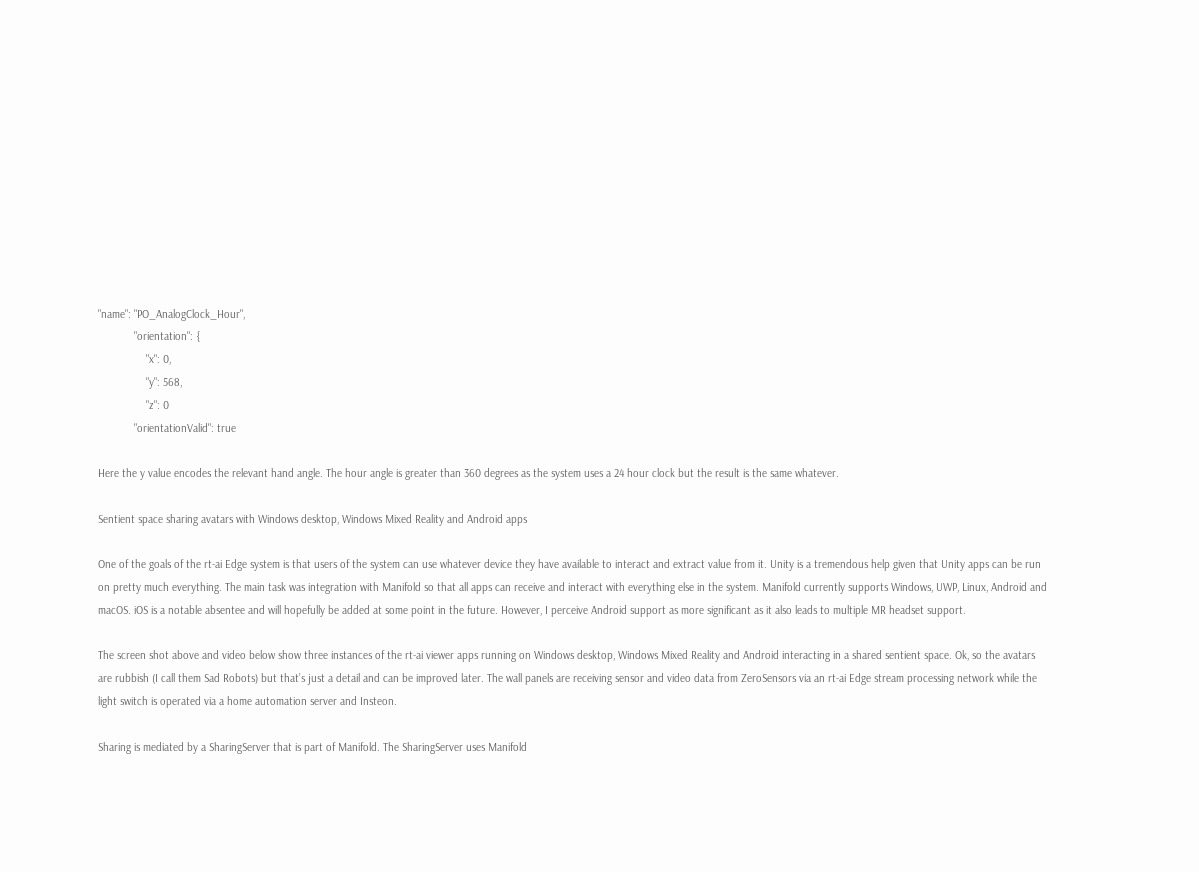"name": "PO_AnalogClock_Hour",
            "orientation": {
                "x": 0,
                "y": 568,
                "z": 0
            "orientationValid": true

Here the y value encodes the relevant hand angle. The hour angle is greater than 360 degrees as the system uses a 24 hour clock but the result is the same whatever.

Sentient space sharing avatars with Windows desktop, Windows Mixed Reality and Android apps

One of the goals of the rt-ai Edge system is that users of the system can use whatever device they have available to interact and extract value from it. Unity is a tremendous help given that Unity apps can be run on pretty much everything. The main task was integration with Manifold so that all apps can receive and interact with everything else in the system. Manifold currently supports Windows, UWP, Linux, Android and macOS. iOS is a notable absentee and will hopefully be added at some point in the future. However, I perceive Android support as more significant as it also leads to multiple MR headset support.

The screen shot above and video below show three instances of the rt-ai viewer apps running on Windows desktop, Windows Mixed Reality and Android interacting in a shared sentient space. Ok, so the avatars are rubbish (I call them Sad Robots) but that’s just a detail and can be improved later. The wall panels are receiving sensor and video data from ZeroSensors via an rt-ai Edge stream processing network while the light switch is operated via a home automation server and Insteon.

Sharing is mediated by a SharingServer that is part of Manifold. The SharingServer uses Manifold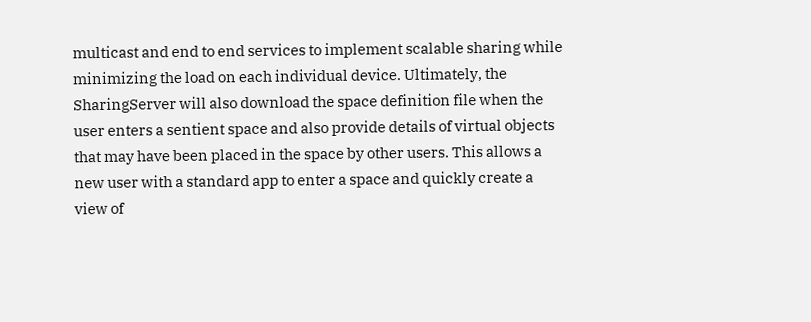multicast and end to end services to implement scalable sharing while minimizing the load on each individual device. Ultimately, the SharingServer will also download the space definition file when the user enters a sentient space and also provide details of virtual objects that may have been placed in the space by other users. This allows a new user with a standard app to enter a space and quickly create a view of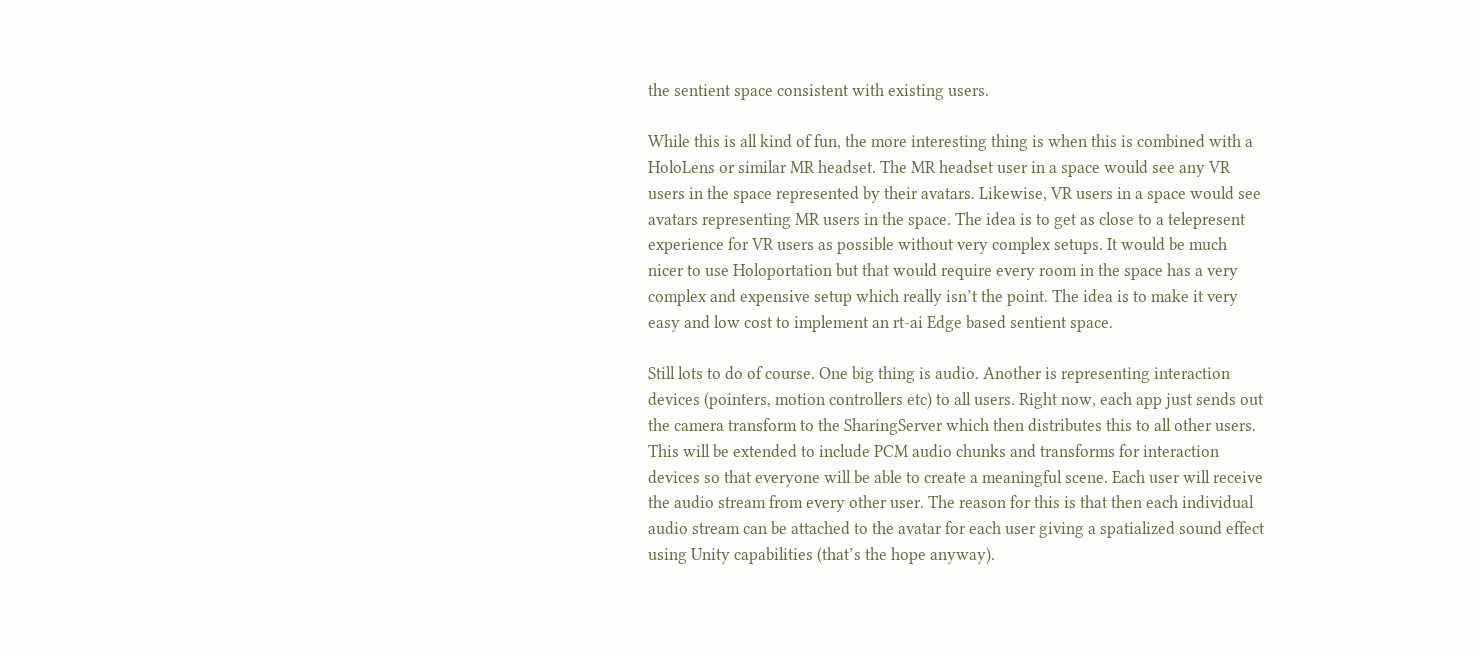the sentient space consistent with existing users.

While this is all kind of fun, the more interesting thing is when this is combined with a HoloLens or similar MR headset. The MR headset user in a space would see any VR users in the space represented by their avatars. Likewise, VR users in a space would see avatars representing MR users in the space. The idea is to get as close to a telepresent experience for VR users as possible without very complex setups. It would be much nicer to use Holoportation but that would require every room in the space has a very complex and expensive setup which really isn’t the point. The idea is to make it very easy and low cost to implement an rt-ai Edge based sentient space.

Still lots to do of course. One big thing is audio. Another is representing interaction devices (pointers, motion controllers etc) to all users. Right now, each app just sends out the camera transform to the SharingServer which then distributes this to all other users. This will be extended to include PCM audio chunks and transforms for interaction devices so that everyone will be able to create a meaningful scene. Each user will receive the audio stream from every other user. The reason for this is that then each individual audio stream can be attached to the avatar for each user giving a spatialized sound effect using Unity capabilities (that’s the hope anyway).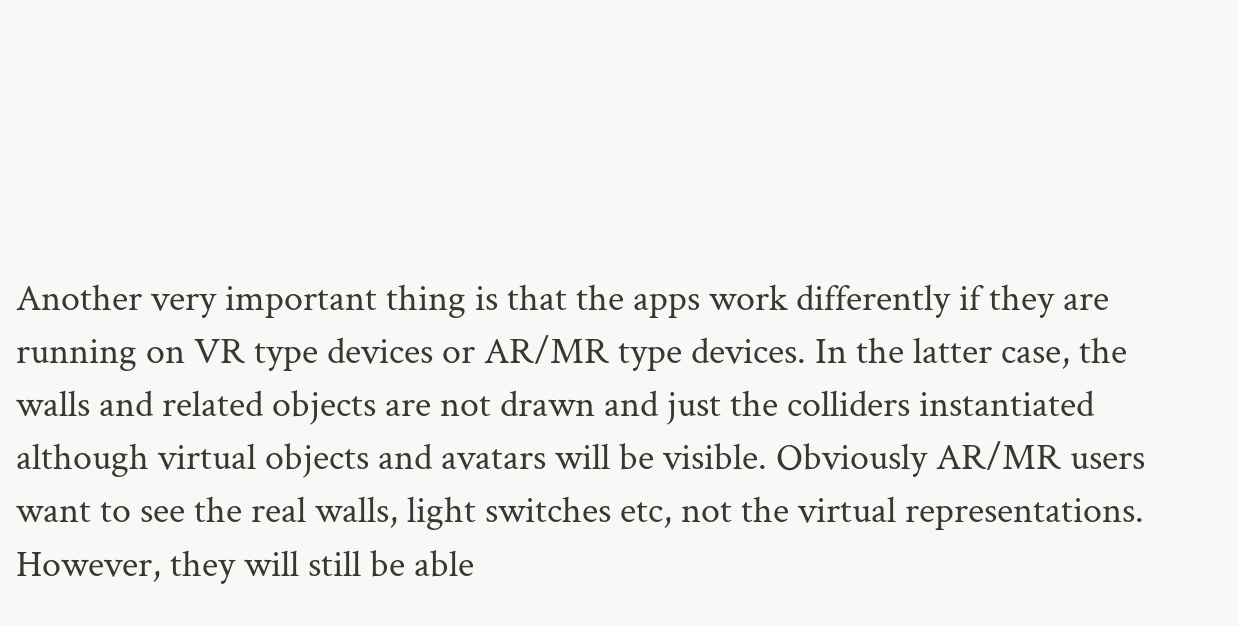Another very important thing is that the apps work differently if they are running on VR type devices or AR/MR type devices. In the latter case, the walls and related objects are not drawn and just the colliders instantiated although virtual objects and avatars will be visible. Obviously AR/MR users want to see the real walls, light switches etc, not the virtual representations. However, they will still be able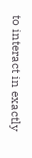to interact in exactly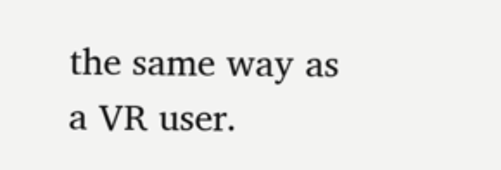the same way as a VR user.